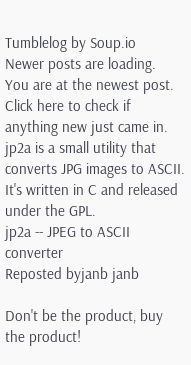Tumblelog by Soup.io
Newer posts are loading.
You are at the newest post.
Click here to check if anything new just came in.
jp2a is a small utility that converts JPG images to ASCII. It's written in C and released under the GPL.
jp2a -- JPEG to ASCII converter
Reposted byjanb janb

Don't be the product, buy the product!